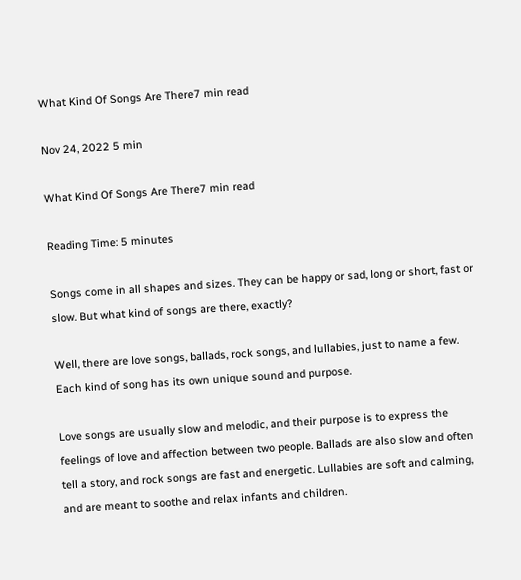What Kind Of Songs Are There7 min read

Nov 24, 2022 5 min

What Kind Of Songs Are There7 min read

Reading Time: 5 minutes

Songs come in all shapes and sizes. They can be happy or sad, long or short, fast or slow. But what kind of songs are there, exactly?

Well, there are love songs, ballads, rock songs, and lullabies, just to name a few. Each kind of song has its own unique sound and purpose.

Love songs are usually slow and melodic, and their purpose is to express the feelings of love and affection between two people. Ballads are also slow and often tell a story, and rock songs are fast and energetic. Lullabies are soft and calming, and are meant to soothe and relax infants and children.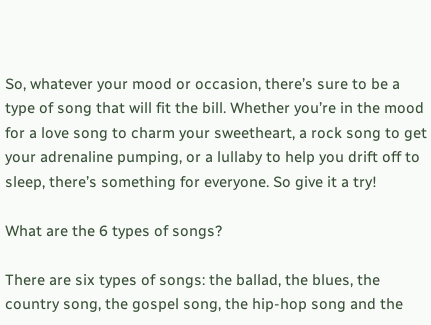So, whatever your mood or occasion, there’s sure to be a type of song that will fit the bill. Whether you’re in the mood for a love song to charm your sweetheart, a rock song to get your adrenaline pumping, or a lullaby to help you drift off to sleep, there’s something for everyone. So give it a try!

What are the 6 types of songs?

There are six types of songs: the ballad, the blues, the country song, the gospel song, the hip-hop song and the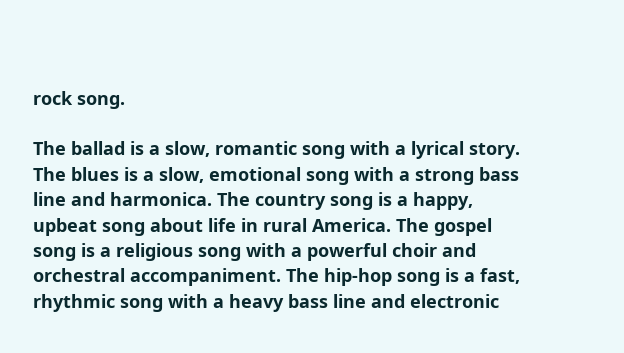rock song.

The ballad is a slow, romantic song with a lyrical story. The blues is a slow, emotional song with a strong bass line and harmonica. The country song is a happy, upbeat song about life in rural America. The gospel song is a religious song with a powerful choir and orchestral accompaniment. The hip-hop song is a fast, rhythmic song with a heavy bass line and electronic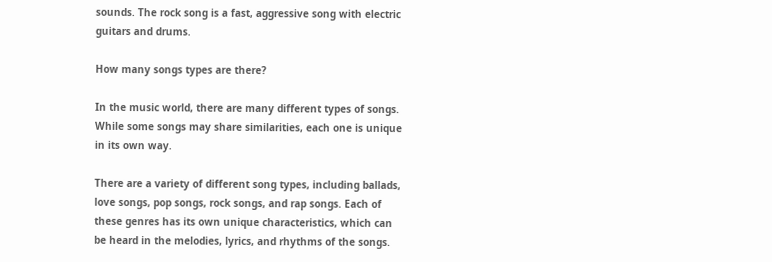sounds. The rock song is a fast, aggressive song with electric guitars and drums.

How many songs types are there?

In the music world, there are many different types of songs. While some songs may share similarities, each one is unique in its own way.

There are a variety of different song types, including ballads, love songs, pop songs, rock songs, and rap songs. Each of these genres has its own unique characteristics, which can be heard in the melodies, lyrics, and rhythms of the songs.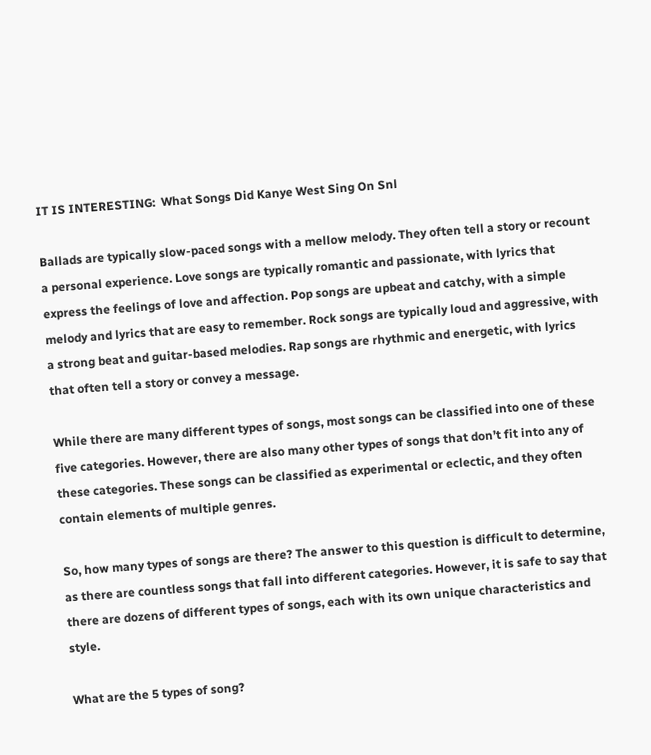IT IS INTERESTING:  What Songs Did Kanye West Sing On Snl

Ballads are typically slow-paced songs with a mellow melody. They often tell a story or recount a personal experience. Love songs are typically romantic and passionate, with lyrics that express the feelings of love and affection. Pop songs are upbeat and catchy, with a simple melody and lyrics that are easy to remember. Rock songs are typically loud and aggressive, with a strong beat and guitar-based melodies. Rap songs are rhythmic and energetic, with lyrics that often tell a story or convey a message.

While there are many different types of songs, most songs can be classified into one of these five categories. However, there are also many other types of songs that don’t fit into any of these categories. These songs can be classified as experimental or eclectic, and they often contain elements of multiple genres.

So, how many types of songs are there? The answer to this question is difficult to determine, as there are countless songs that fall into different categories. However, it is safe to say that there are dozens of different types of songs, each with its own unique characteristics and style.

What are the 5 types of song?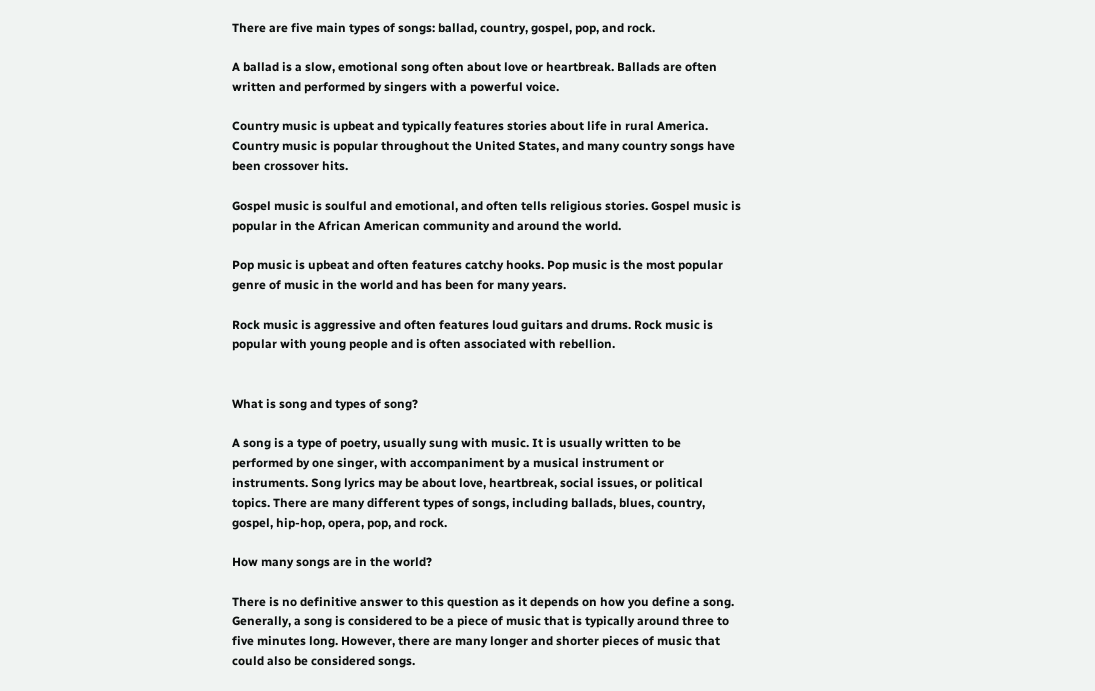There are five main types of songs: ballad, country, gospel, pop, and rock.

A ballad is a slow, emotional song often about love or heartbreak. Ballads are often written and performed by singers with a powerful voice.

Country music is upbeat and typically features stories about life in rural America. Country music is popular throughout the United States, and many country songs have been crossover hits.

Gospel music is soulful and emotional, and often tells religious stories. Gospel music is popular in the African American community and around the world.

Pop music is upbeat and often features catchy hooks. Pop music is the most popular genre of music in the world and has been for many years.

Rock music is aggressive and often features loud guitars and drums. Rock music is popular with young people and is often associated with rebellion.


What is song and types of song?

A song is a type of poetry, usually sung with music. It is usually written to be performed by one singer, with accompaniment by a musical instrument or instruments. Song lyrics may be about love, heartbreak, social issues, or political topics. There are many different types of songs, including ballads, blues, country, gospel, hip-hop, opera, pop, and rock.

How many songs are in the world?

There is no definitive answer to this question as it depends on how you define a song. Generally, a song is considered to be a piece of music that is typically around three to five minutes long. However, there are many longer and shorter pieces of music that could also be considered songs.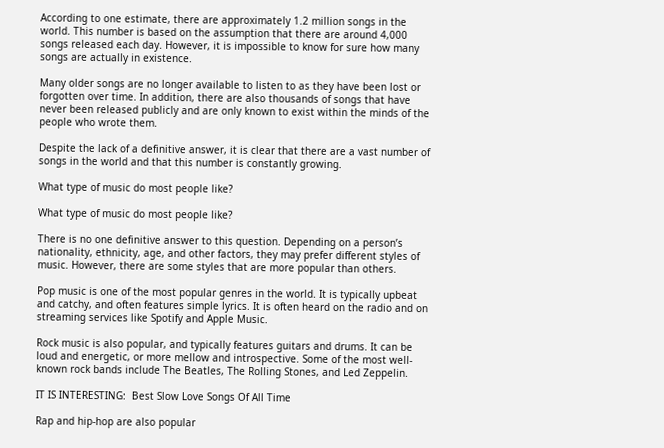According to one estimate, there are approximately 1.2 million songs in the world. This number is based on the assumption that there are around 4,000 songs released each day. However, it is impossible to know for sure how many songs are actually in existence.

Many older songs are no longer available to listen to as they have been lost or forgotten over time. In addition, there are also thousands of songs that have never been released publicly and are only known to exist within the minds of the people who wrote them.

Despite the lack of a definitive answer, it is clear that there are a vast number of songs in the world and that this number is constantly growing.

What type of music do most people like?

What type of music do most people like?

There is no one definitive answer to this question. Depending on a person’s nationality, ethnicity, age, and other factors, they may prefer different styles of music. However, there are some styles that are more popular than others.

Pop music is one of the most popular genres in the world. It is typically upbeat and catchy, and often features simple lyrics. It is often heard on the radio and on streaming services like Spotify and Apple Music.

Rock music is also popular, and typically features guitars and drums. It can be loud and energetic, or more mellow and introspective. Some of the most well-known rock bands include The Beatles, The Rolling Stones, and Led Zeppelin.

IT IS INTERESTING:  Best Slow Love Songs Of All Time

Rap and hip-hop are also popular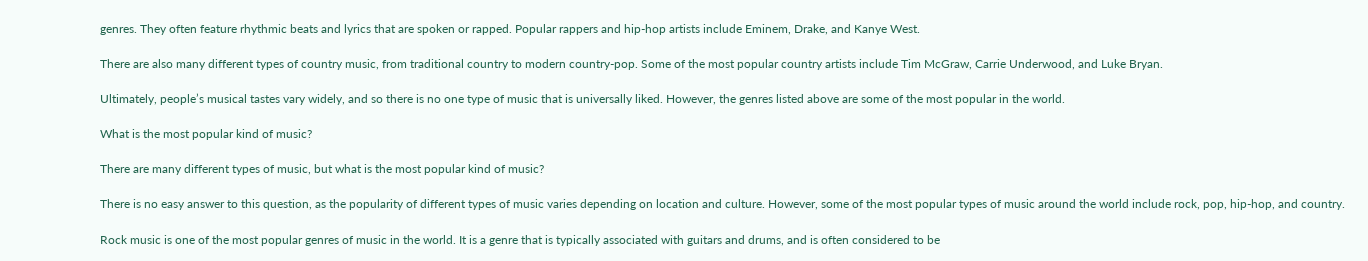genres. They often feature rhythmic beats and lyrics that are spoken or rapped. Popular rappers and hip-hop artists include Eminem, Drake, and Kanye West.

There are also many different types of country music, from traditional country to modern country-pop. Some of the most popular country artists include Tim McGraw, Carrie Underwood, and Luke Bryan.

Ultimately, people’s musical tastes vary widely, and so there is no one type of music that is universally liked. However, the genres listed above are some of the most popular in the world.

What is the most popular kind of music?

There are many different types of music, but what is the most popular kind of music?

There is no easy answer to this question, as the popularity of different types of music varies depending on location and culture. However, some of the most popular types of music around the world include rock, pop, hip-hop, and country.

Rock music is one of the most popular genres of music in the world. It is a genre that is typically associated with guitars and drums, and is often considered to be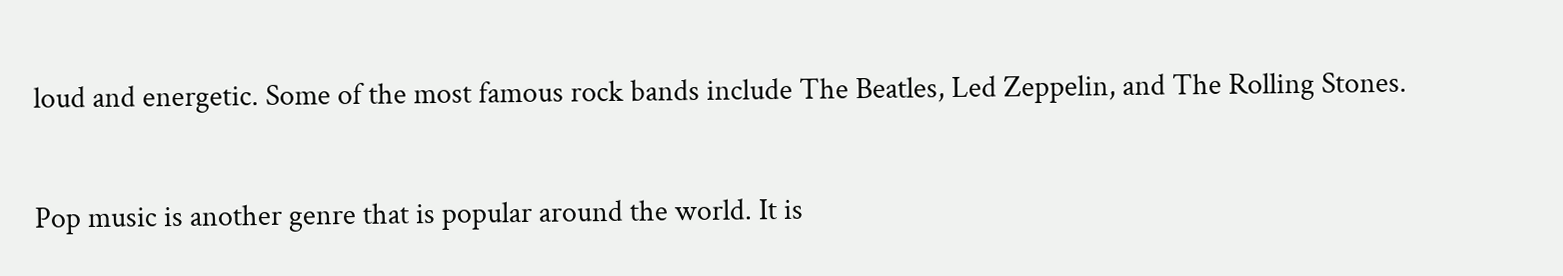loud and energetic. Some of the most famous rock bands include The Beatles, Led Zeppelin, and The Rolling Stones.

Pop music is another genre that is popular around the world. It is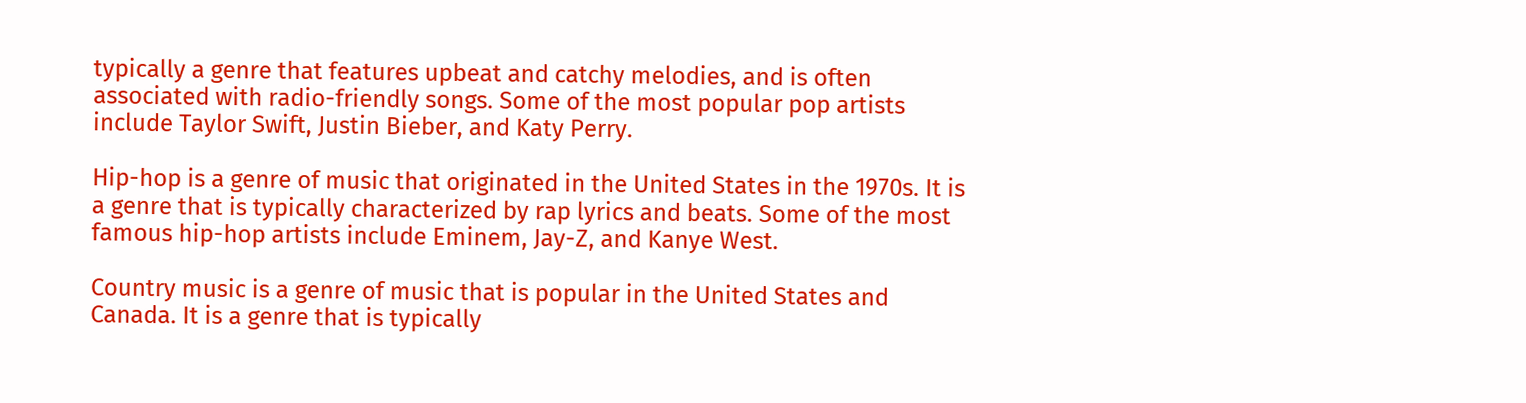typically a genre that features upbeat and catchy melodies, and is often associated with radio-friendly songs. Some of the most popular pop artists include Taylor Swift, Justin Bieber, and Katy Perry.

Hip-hop is a genre of music that originated in the United States in the 1970s. It is a genre that is typically characterized by rap lyrics and beats. Some of the most famous hip-hop artists include Eminem, Jay-Z, and Kanye West.

Country music is a genre of music that is popular in the United States and Canada. It is a genre that is typically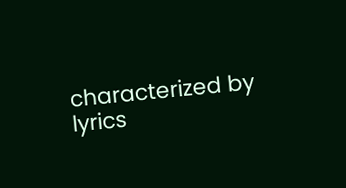characterized by lyrics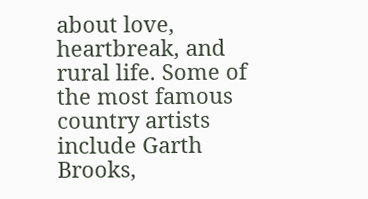about love, heartbreak, and rural life. Some of the most famous country artists include Garth Brooks,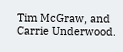Tim McGraw, and Carrie Underwood.